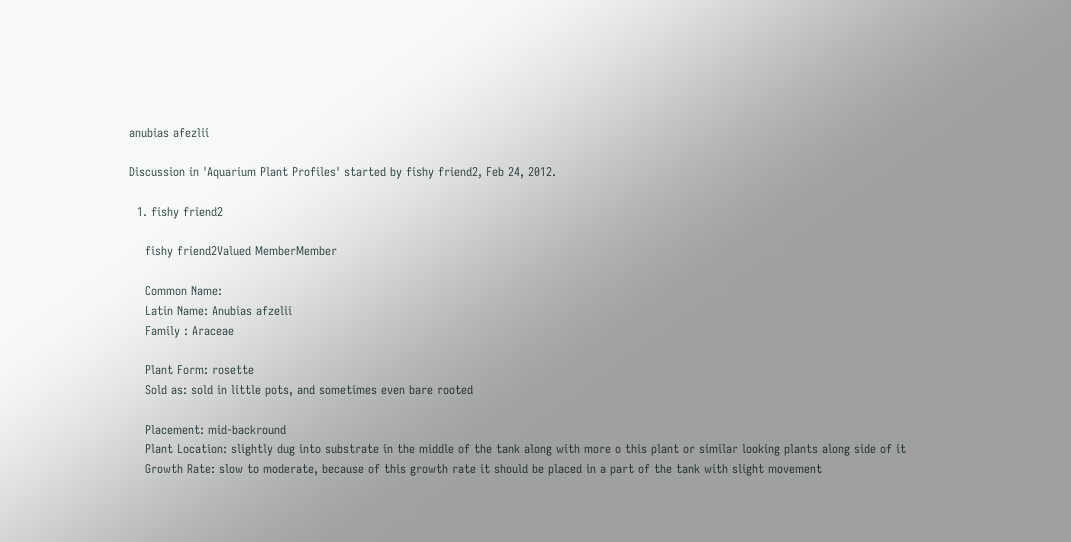anubias afezlii

Discussion in 'Aquarium Plant Profiles' started by fishy friend2, Feb 24, 2012.

  1. fishy friend2

    fishy friend2Valued MemberMember

    Common Name:
    Latin Name: Anubias afzelii
    Family : Araceae

    Plant Form: rosette
    Sold as: sold in little pots, and sometimes even bare rooted

    Placement: mid-backround
    Plant Location: slightly dug into substrate in the middle of the tank along with more o this plant or similar looking plants along side of it
    Growth Rate: slow to moderate, because of this growth rate it should be placed in a part of the tank with slight movement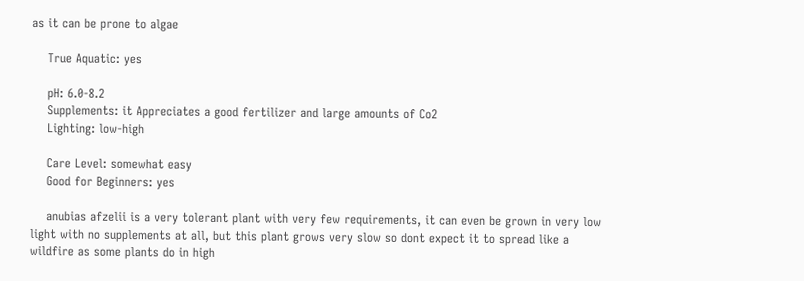as it can be prone to algae

    True Aquatic: yes

    pH: 6.0-8.2
    Supplements: it Appreciates a good fertilizer and large amounts of Co2
    Lighting: low-high

    Care Level: somewhat easy
    Good for Beginners: yes

    anubias afzelii is a very tolerant plant with very few requirements, it can even be grown in very low light with no supplements at all, but this plant grows very slow so dont expect it to spread like a wildfire as some plants do in high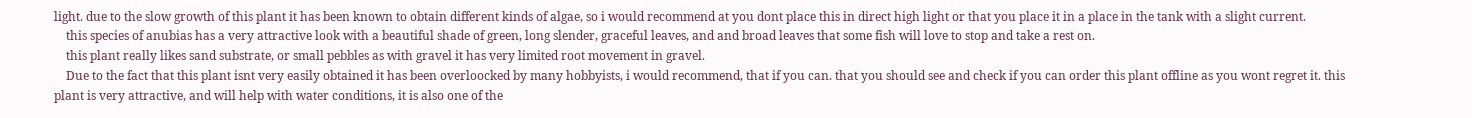light. due to the slow growth of this plant it has been known to obtain different kinds of algae, so i would recommend at you dont place this in direct high light or that you place it in a place in the tank with a slight current.
    this species of anubias has a very attractive look with a beautiful shade of green, long slender, graceful leaves, and and broad leaves that some fish will love to stop and take a rest on.
    this plant really likes sand substrate, or small pebbles as with gravel it has very limited root movement in gravel.
    Due to the fact that this plant isnt very easily obtained it has been overloocked by many hobbyists, i would recommend, that if you can. that you should see and check if you can order this plant offline as you wont regret it. this plant is very attractive, and will help with water conditions, it is also one of the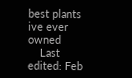best plants ive ever owned
    Last edited: Feb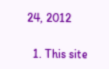24, 2012

  1. This site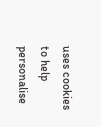uses cookies to help personalise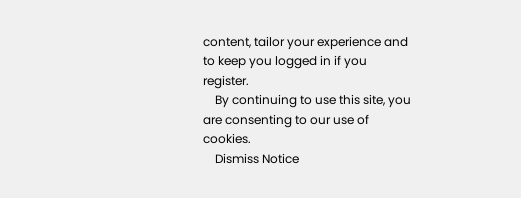content, tailor your experience and to keep you logged in if you register.
    By continuing to use this site, you are consenting to our use of cookies.
    Dismiss Notice